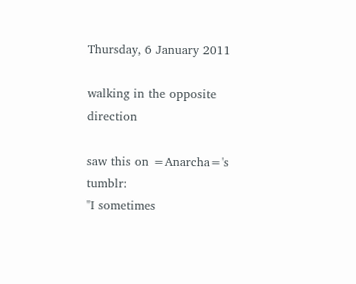Thursday, 6 January 2011

walking in the opposite direction

saw this on =Anarcha='s tumblr:
"I sometimes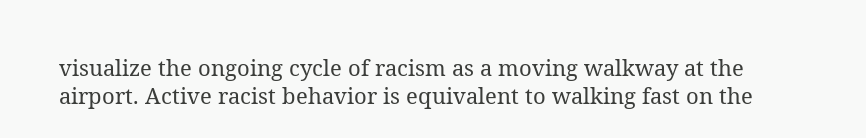visualize the ongoing cycle of racism as a moving walkway at the airport. Active racist behavior is equivalent to walking fast on the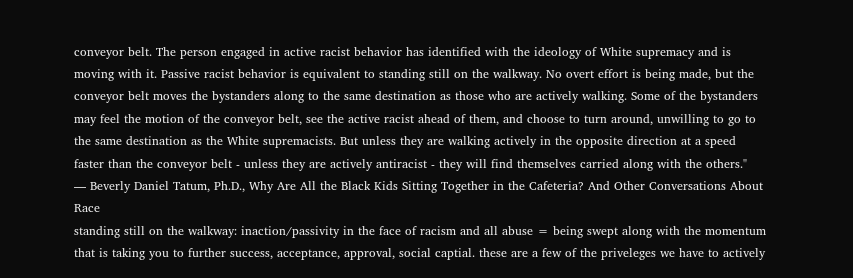conveyor belt. The person engaged in active racist behavior has identified with the ideology of White supremacy and is moving with it. Passive racist behavior is equivalent to standing still on the walkway. No overt effort is being made, but the conveyor belt moves the bystanders along to the same destination as those who are actively walking. Some of the bystanders may feel the motion of the conveyor belt, see the active racist ahead of them, and choose to turn around, unwilling to go to the same destination as the White supremacists. But unless they are walking actively in the opposite direction at a speed faster than the conveyor belt - unless they are actively antiracist - they will find themselves carried along with the others."
— Beverly Daniel Tatum, Ph.D., Why Are All the Black Kids Sitting Together in the Cafeteria? And Other Conversations About Race
standing still on the walkway: inaction/passivity in the face of racism and all abuse = being swept along with the momentum that is taking you to further success, acceptance, approval, social captial. these are a few of the priveleges we have to actively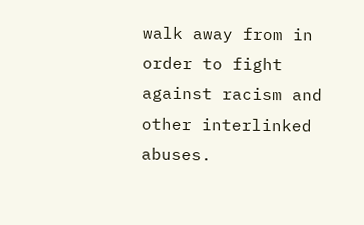walk away from in order to fight against racism and other interlinked abuses.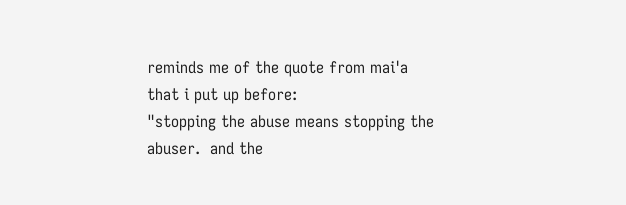reminds me of the quote from mai'a that i put up before:
"stopping the abuse means stopping the abuser.  and the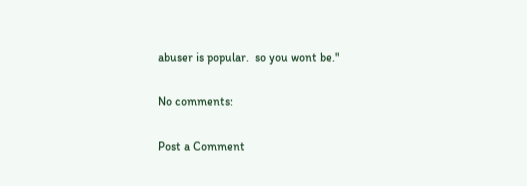abuser is popular.  so you wont be."

No comments:

Post a Comment